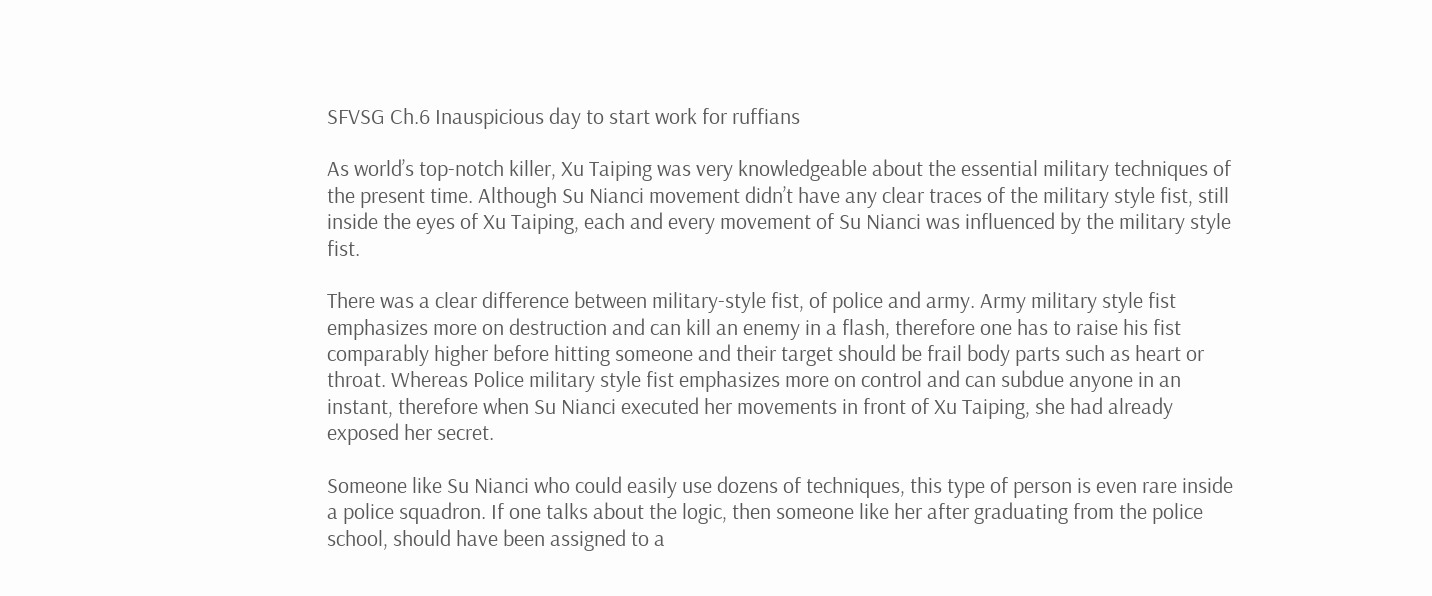SFVSG Ch.6 Inauspicious day to start work for ruffians

As world’s top-notch killer, Xu Taiping was very knowledgeable about the essential military techniques of the present time. Although Su Nianci movement didn’t have any clear traces of the military style fist, still inside the eyes of Xu Taiping, each and every movement of Su Nianci was influenced by the military style fist.

There was a clear difference between military-style fist, of police and army. Army military style fist emphasizes more on destruction and can kill an enemy in a flash, therefore one has to raise his fist comparably higher before hitting someone and their target should be frail body parts such as heart or throat. Whereas Police military style fist emphasizes more on control and can subdue anyone in an instant, therefore when Su Nianci executed her movements in front of Xu Taiping, she had already exposed her secret.

Someone like Su Nianci who could easily use dozens of techniques, this type of person is even rare inside a police squadron. If one talks about the logic, then someone like her after graduating from the police school, should have been assigned to a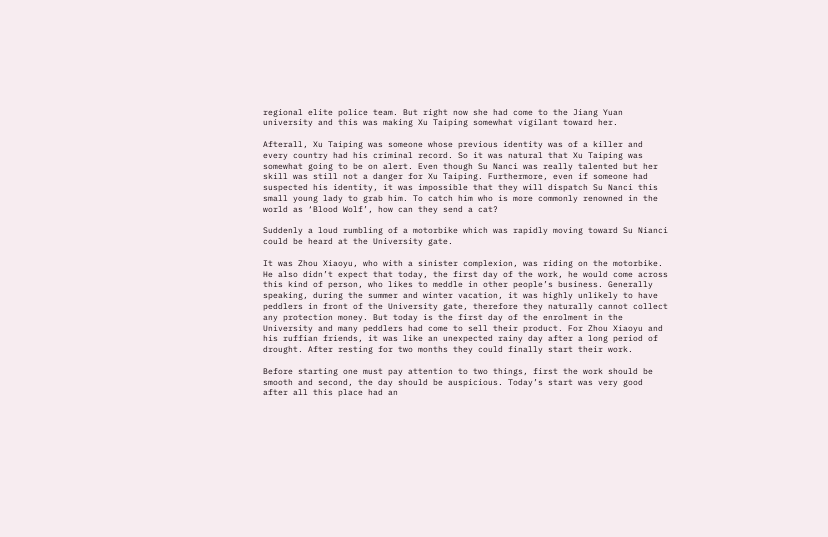regional elite police team. But right now she had come to the Jiang Yuan university and this was making Xu Taiping somewhat vigilant toward her.

Afterall, Xu Taiping was someone whose previous identity was of a killer and every country had his criminal record. So it was natural that Xu Taiping was somewhat going to be on alert. Even though Su Nanci was really talented but her skill was still not a danger for Xu Taiping. Furthermore, even if someone had suspected his identity, it was impossible that they will dispatch Su Nanci this small young lady to grab him. To catch him who is more commonly renowned in the world as ‘Blood Wolf’, how can they send a cat?

Suddenly a loud rumbling of a motorbike which was rapidly moving toward Su Nianci could be heard at the University gate.

It was Zhou Xiaoyu, who with a sinister complexion, was riding on the motorbike. He also didn’t expect that today, the first day of the work, he would come across this kind of person, who likes to meddle in other people’s business. Generally speaking, during the summer and winter vacation, it was highly unlikely to have peddlers in front of the University gate, therefore they naturally cannot collect any protection money. But today is the first day of the enrolment in the University and many peddlers had come to sell their product. For Zhou Xiaoyu and his ruffian friends, it was like an unexpected rainy day after a long period of drought. After resting for two months they could finally start their work.

Before starting one must pay attention to two things, first the work should be smooth and second, the day should be auspicious. Today’s start was very good after all this place had an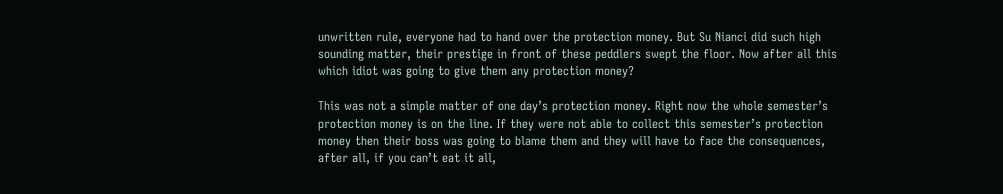unwritten rule, everyone had to hand over the protection money. But Su Nianci did such high sounding matter, their prestige in front of these peddlers swept the floor. Now after all this which idiot was going to give them any protection money?

This was not a simple matter of one day’s protection money. Right now the whole semester’s protection money is on the line. If they were not able to collect this semester’s protection money then their boss was going to blame them and they will have to face the consequences, after all, if you can’t eat it all,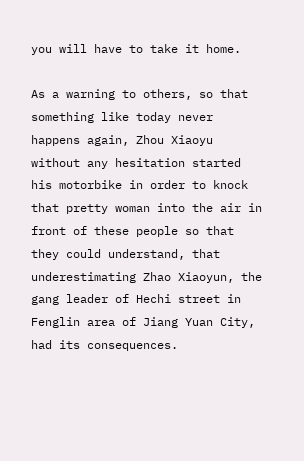you will have to take it home.

As a warning to others, so that something like today never happens again, Zhou Xiaoyu without any hesitation started his motorbike in order to knock that pretty woman into the air in front of these people so that they could understand, that underestimating Zhao Xiaoyun, the gang leader of Hechi street in Fenglin area of Jiang Yuan City, had its consequences.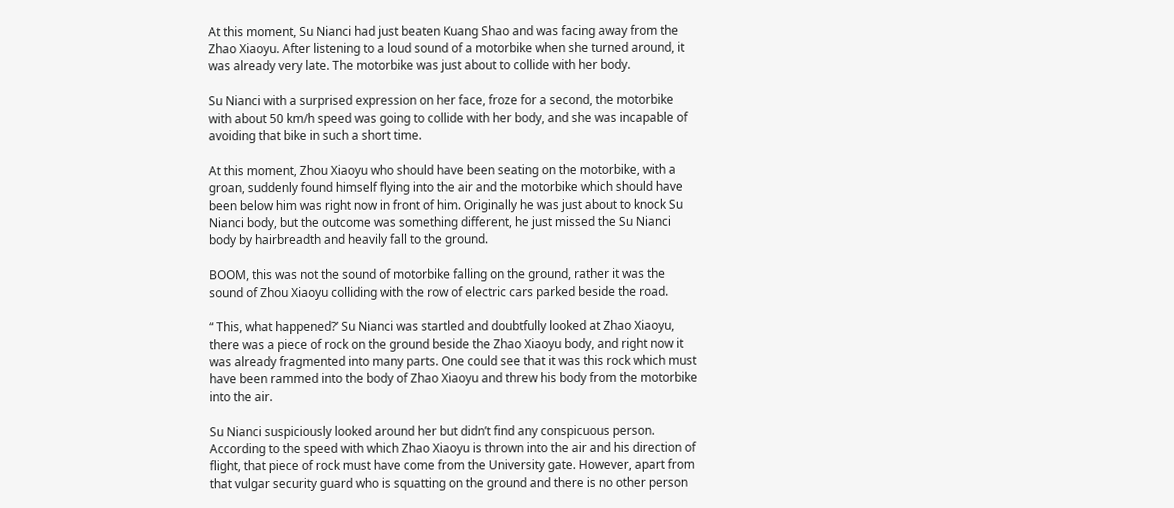At this moment, Su Nianci had just beaten Kuang Shao and was facing away from the Zhao Xiaoyu. After listening to a loud sound of a motorbike when she turned around, it was already very late. The motorbike was just about to collide with her body.

Su Nianci with a surprised expression on her face, froze for a second, the motorbike with about 50 km/h speed was going to collide with her body, and she was incapable of avoiding that bike in such a short time.

At this moment, Zhou Xiaoyu who should have been seating on the motorbike, with a groan, suddenly found himself flying into the air and the motorbike which should have been below him was right now in front of him. Originally he was just about to knock Su Nianci body, but the outcome was something different, he just missed the Su Nianci body by hairbreadth and heavily fall to the ground.

BOOM, this was not the sound of motorbike falling on the ground, rather it was the sound of Zhou Xiaoyu colliding with the row of electric cars parked beside the road.

“ This, what happened?’ Su Nianci was startled and doubtfully looked at Zhao Xiaoyu, there was a piece of rock on the ground beside the Zhao Xiaoyu body, and right now it was already fragmented into many parts. One could see that it was this rock which must have been rammed into the body of Zhao Xiaoyu and threw his body from the motorbike into the air.

Su Nianci suspiciously looked around her but didn’t find any conspicuous person. According to the speed with which Zhao Xiaoyu is thrown into the air and his direction of flight, that piece of rock must have come from the University gate. However, apart from that vulgar security guard who is squatting on the ground and there is no other person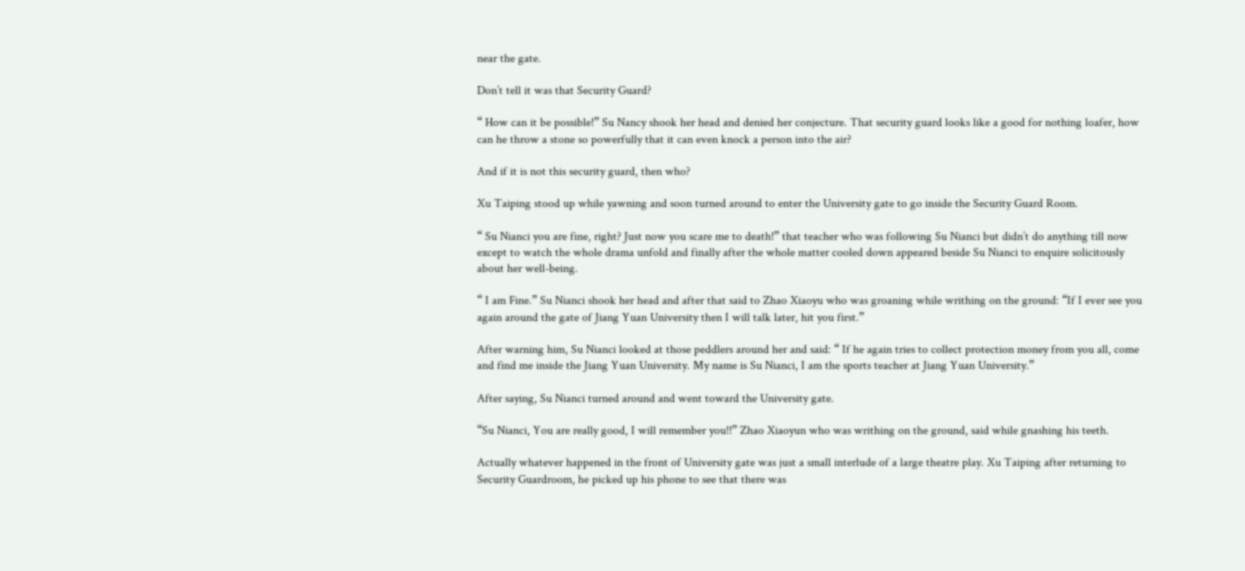near the gate.

Don’t tell it was that Security Guard?

“ How can it be possible!” Su Nancy shook her head and denied her conjecture. That security guard looks like a good for nothing loafer, how can he throw a stone so powerfully that it can even knock a person into the air?

And if it is not this security guard, then who?

Xu Taiping stood up while yawning and soon turned around to enter the University gate to go inside the Security Guard Room.

“ Su Nianci you are fine, right? Just now you scare me to death!” that teacher who was following Su Nianci but didn’t do anything till now except to watch the whole drama unfold and finally after the whole matter cooled down appeared beside Su Nianci to enquire solicitously about her well-being.

“ I am Fine.” Su Nianci shook her head and after that said to Zhao Xiaoyu who was groaning while writhing on the ground: “If I ever see you again around the gate of Jiang Yuan University then I will talk later, hit you first.”

After warning him, Su Nianci looked at those peddlers around her and said: “ If he again tries to collect protection money from you all, come and find me inside the Jiang Yuan University. My name is Su Nianci, I am the sports teacher at Jiang Yuan University.”

After saying, Su Nianci turned around and went toward the University gate.

“Su Nianci, You are really good, I will remember you!!” Zhao Xiaoyun who was writhing on the ground, said while gnashing his teeth.

Actually whatever happened in the front of University gate was just a small interlude of a large theatre play. Xu Taiping after returning to Security Guardroom, he picked up his phone to see that there was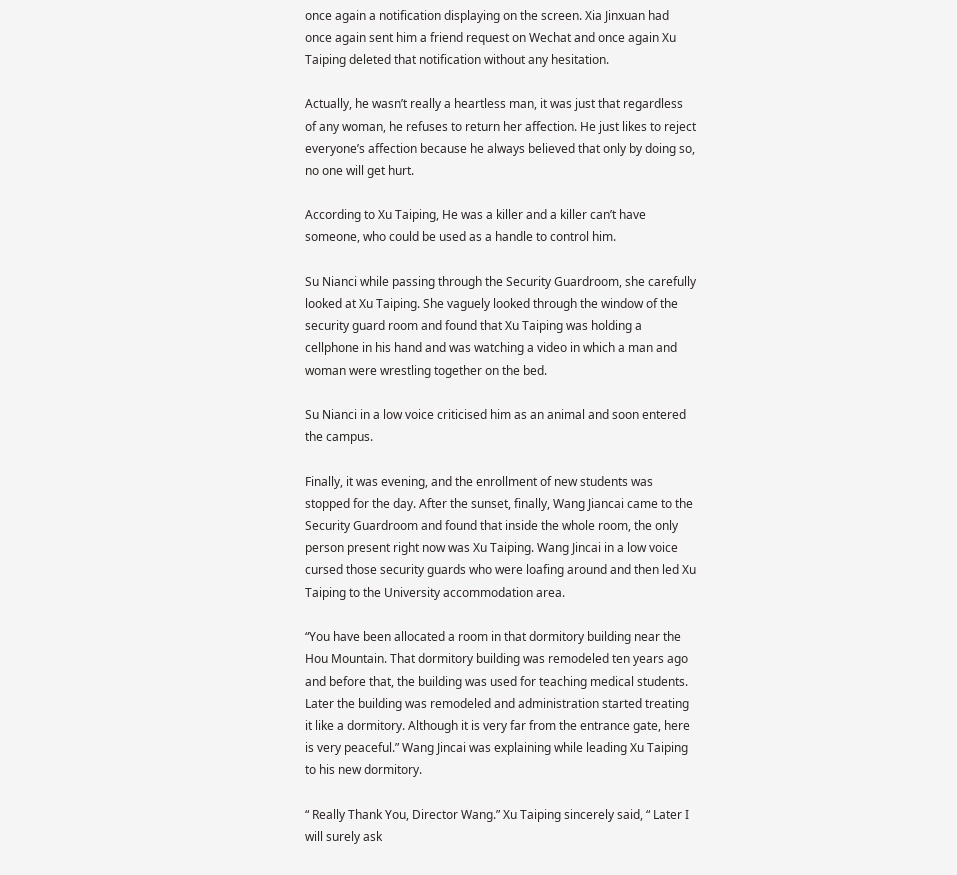once again a notification displaying on the screen. Xia Jinxuan had once again sent him a friend request on Wechat and once again Xu Taiping deleted that notification without any hesitation.

Actually, he wasn’t really a heartless man, it was just that regardless of any woman, he refuses to return her affection. He just likes to reject everyone’s affection because he always believed that only by doing so, no one will get hurt.

According to Xu Taiping, He was a killer and a killer can’t have someone, who could be used as a handle to control him.

Su Nianci while passing through the Security Guardroom, she carefully looked at Xu Taiping. She vaguely looked through the window of the security guard room and found that Xu Taiping was holding a cellphone in his hand and was watching a video in which a man and woman were wrestling together on the bed.

Su Nianci in a low voice criticised him as an animal and soon entered the campus.

Finally, it was evening, and the enrollment of new students was stopped for the day. After the sunset, finally, Wang Jiancai came to the Security Guardroom and found that inside the whole room, the only person present right now was Xu Taiping. Wang Jincai in a low voice cursed those security guards who were loafing around and then led Xu Taiping to the University accommodation area.

“You have been allocated a room in that dormitory building near the Hou Mountain. That dormitory building was remodeled ten years ago and before that, the building was used for teaching medical students. Later the building was remodeled and administration started treating it like a dormitory. Although it is very far from the entrance gate, here is very peaceful.” Wang Jincai was explaining while leading Xu Taiping to his new dormitory.

“ Really Thank You, Director Wang.” Xu Taiping sincerely said, “ Later I will surely ask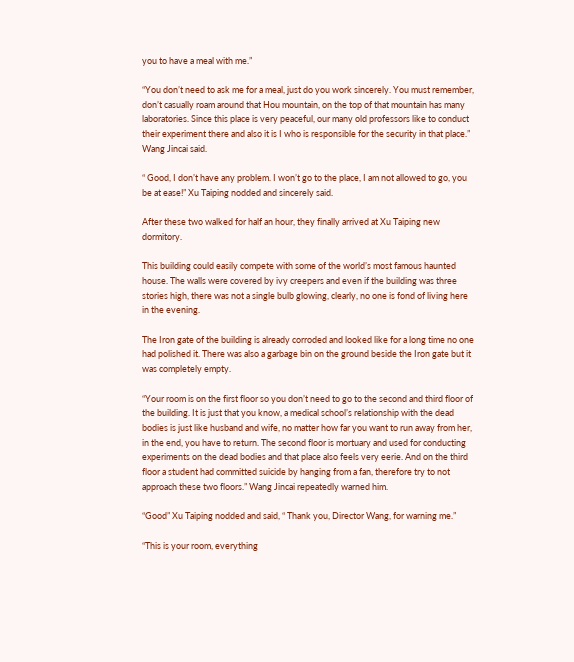you to have a meal with me.”

“You don’t need to ask me for a meal, just do you work sincerely. You must remember, don’t casually roam around that Hou mountain, on the top of that mountain has many laboratories. Since this place is very peaceful, our many old professors like to conduct their experiment there and also it is I who is responsible for the security in that place.” Wang Jincai said.

“ Good, I don’t have any problem. I won’t go to the place, I am not allowed to go, you be at ease!” Xu Taiping nodded and sincerely said.

After these two walked for half an hour, they finally arrived at Xu Taiping new dormitory.

This building could easily compete with some of the world’s most famous haunted house. The walls were covered by ivy creepers and even if the building was three stories high, there was not a single bulb glowing, clearly, no one is fond of living here in the evening.

The Iron gate of the building is already corroded and looked like for a long time no one had polished it. There was also a garbage bin on the ground beside the Iron gate but it was completely empty.

“Your room is on the first floor so you don’t need to go to the second and third floor of the building. It is just that you know, a medical school’s relationship with the dead bodies is just like husband and wife, no matter how far you want to run away from her, in the end, you have to return. The second floor is mortuary and used for conducting experiments on the dead bodies and that place also feels very eerie. And on the third floor a student had committed suicide by hanging from a fan, therefore try to not approach these two floors.” Wang Jincai repeatedly warned him.

“Good” Xu Taiping nodded and said, “ Thank you, Director Wang, for warning me.”

“This is your room, everything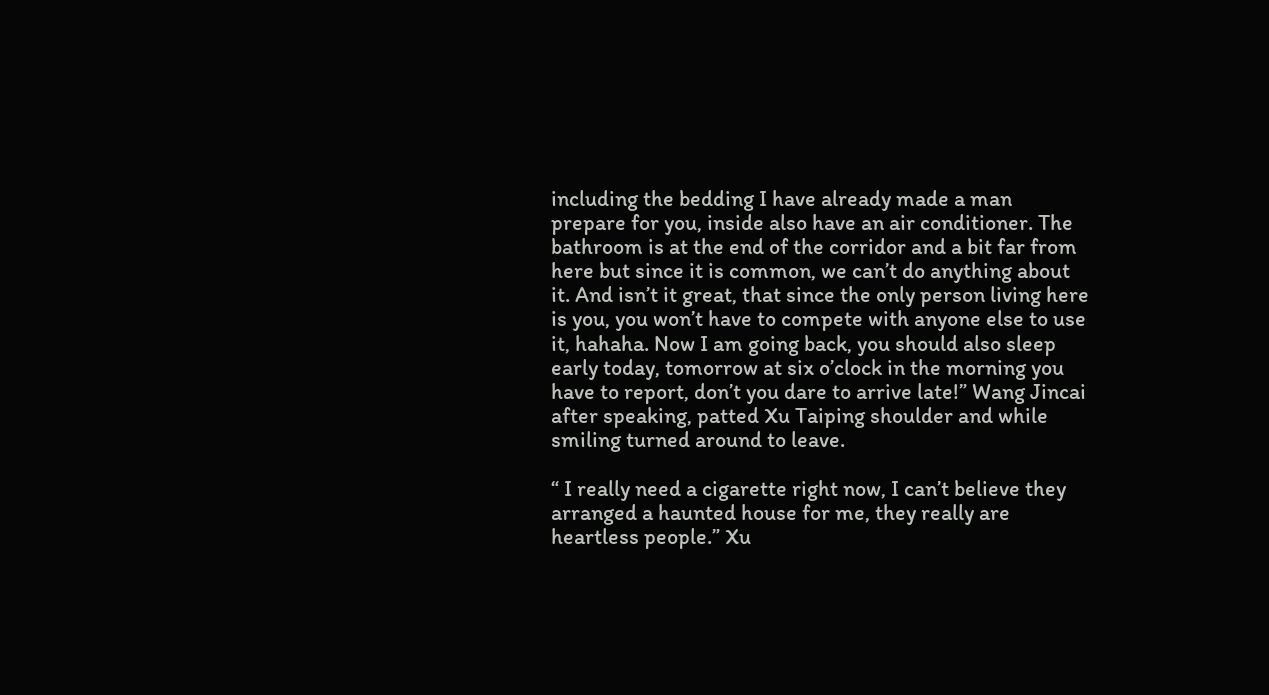including the bedding I have already made a man prepare for you, inside also have an air conditioner. The bathroom is at the end of the corridor and a bit far from here but since it is common, we can’t do anything about it. And isn’t it great, that since the only person living here is you, you won’t have to compete with anyone else to use it, hahaha. Now I am going back, you should also sleep early today, tomorrow at six o’clock in the morning you have to report, don’t you dare to arrive late!” Wang Jincai after speaking, patted Xu Taiping shoulder and while smiling turned around to leave.

“ I really need a cigarette right now, I can’t believe they arranged a haunted house for me, they really are heartless people.” Xu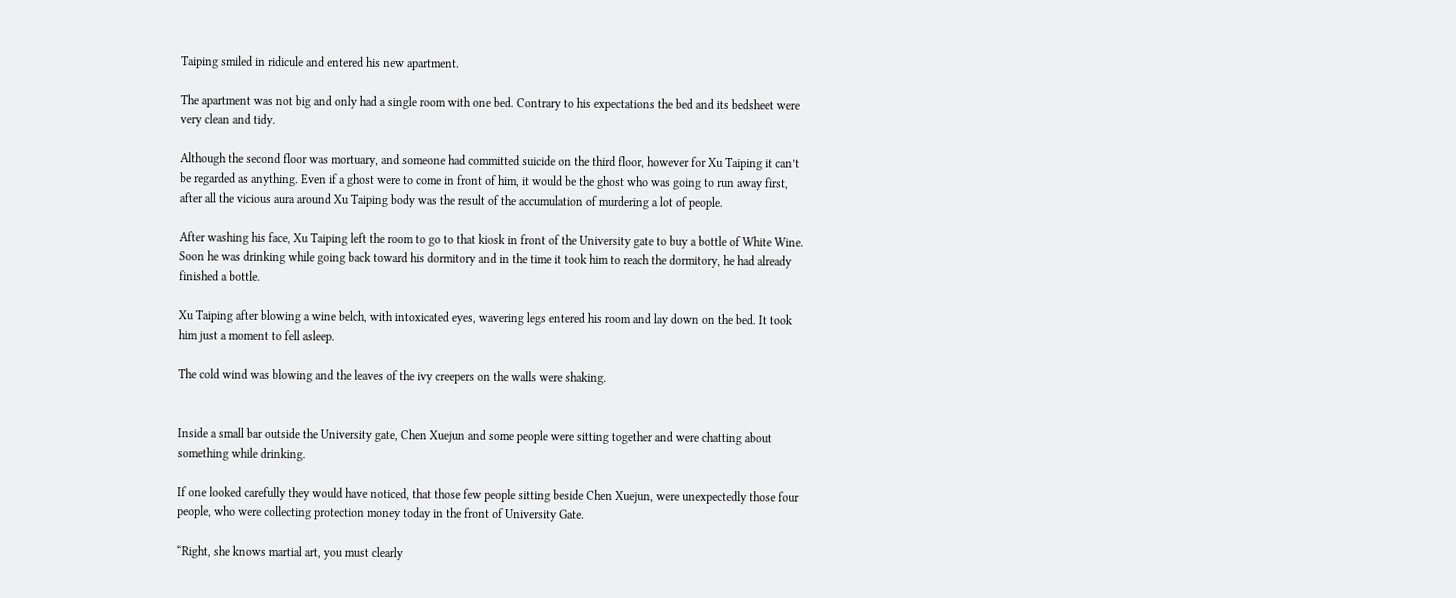Taiping smiled in ridicule and entered his new apartment.

The apartment was not big and only had a single room with one bed. Contrary to his expectations the bed and its bedsheet were very clean and tidy.

Although the second floor was mortuary, and someone had committed suicide on the third floor, however for Xu Taiping it can’t be regarded as anything. Even if a ghost were to come in front of him, it would be the ghost who was going to run away first, after all the vicious aura around Xu Taiping body was the result of the accumulation of murdering a lot of people.

After washing his face, Xu Taiping left the room to go to that kiosk in front of the University gate to buy a bottle of White Wine. Soon he was drinking while going back toward his dormitory and in the time it took him to reach the dormitory, he had already finished a bottle.

Xu Taiping after blowing a wine belch, with intoxicated eyes, wavering legs entered his room and lay down on the bed. It took him just a moment to fell asleep.

The cold wind was blowing and the leaves of the ivy creepers on the walls were shaking.


Inside a small bar outside the University gate, Chen Xuejun and some people were sitting together and were chatting about something while drinking.

If one looked carefully they would have noticed, that those few people sitting beside Chen Xuejun, were unexpectedly those four people, who were collecting protection money today in the front of University Gate.

“Right, she knows martial art, you must clearly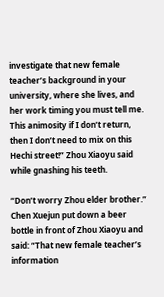investigate that new female teacher’s background in your university, where she lives, and her work timing you must tell me. This animosity if I don’t return, then I don’t need to mix on this Hechi street!” Zhou Xiaoyu said while gnashing his teeth.

“Don’t worry Zhou elder brother.” Chen Xuejun put down a beer bottle in front of Zhou Xiaoyu and said: “That new female teacher’s information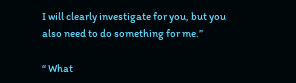I will clearly investigate for you, but you also need to do something for me.”

“ What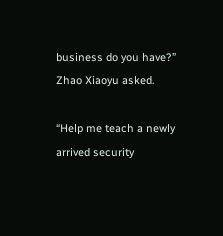business do you have?” Zhao Xiaoyu asked.

“Help me teach a newly arrived security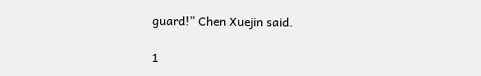guard!” Chen Xuejin said.

1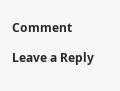Comment

Leave a Reply